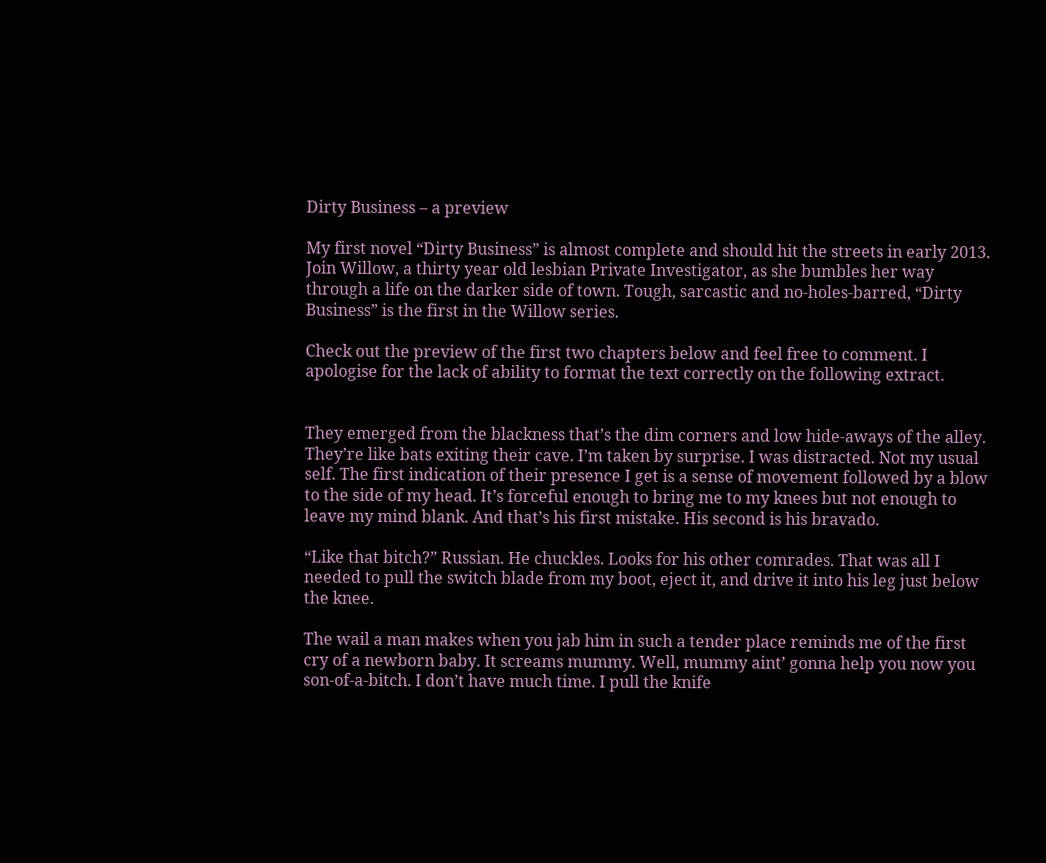Dirty Business – a preview

My first novel “Dirty Business” is almost complete and should hit the streets in early 2013. Join Willow, a thirty year old lesbian Private Investigator, as she bumbles her way through a life on the darker side of town. Tough, sarcastic and no-holes-barred, “Dirty Business” is the first in the Willow series.

Check out the preview of the first two chapters below and feel free to comment. I apologise for the lack of ability to format the text correctly on the following extract.


They emerged from the blackness that’s the dim corners and low hide-aways of the alley. They’re like bats exiting their cave. I’m taken by surprise. I was distracted. Not my usual self. The first indication of their presence I get is a sense of movement followed by a blow to the side of my head. It’s forceful enough to bring me to my knees but not enough to leave my mind blank. And that’s his first mistake. His second is his bravado.

“Like that bitch?” Russian. He chuckles. Looks for his other comrades. That was all I needed to pull the switch blade from my boot, eject it, and drive it into his leg just below the knee.

The wail a man makes when you jab him in such a tender place reminds me of the first cry of a newborn baby. It screams mummy. Well, mummy aint’ gonna help you now you son-of-a-bitch. I don’t have much time. I pull the knife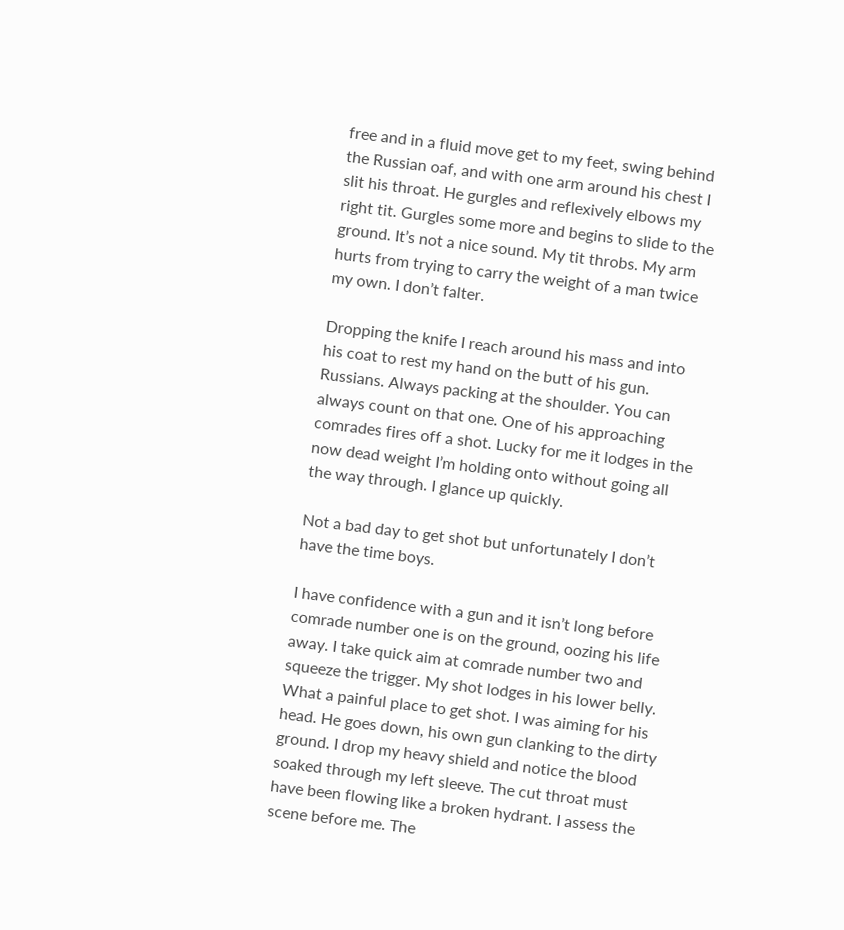free and in a fluid move get to my feet, swing behind the Russian oaf, and with one arm around his chest I slit his throat. He gurgles and reflexively elbows my right tit. Gurgles some more and begins to slide to the ground. It’s not a nice sound. My tit throbs. My arm hurts from trying to carry the weight of a man twice my own. I don’t falter.

Dropping the knife I reach around his mass and into his coat to rest my hand on the butt of his gun. Russians. Always packing at the shoulder. You can always count on that one. One of his approaching comrades fires off a shot. Lucky for me it lodges in the now dead weight I’m holding onto without going all the way through. I glance up quickly.

Not a bad day to get shot but unfortunately I don’t have the time boys.

I have confidence with a gun and it isn’t long before comrade number one is on the ground, oozing his life away. I take quick aim at comrade number two and squeeze the trigger. My shot lodges in his lower belly. What a painful place to get shot. I was aiming for his head. He goes down, his own gun clanking to the dirty ground. I drop my heavy shield and notice the blood soaked through my left sleeve. The cut throat must have been flowing like a broken hydrant. I assess the scene before me. The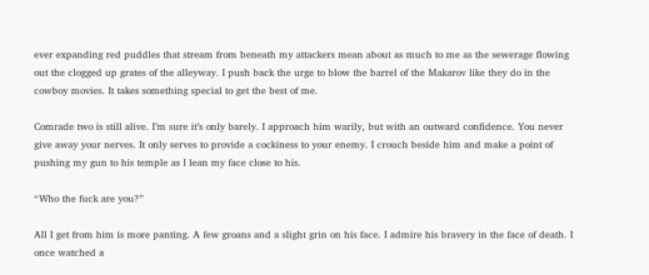ever expanding red puddles that stream from beneath my attackers mean about as much to me as the sewerage flowing out the clogged up grates of the alleyway. I push back the urge to blow the barrel of the Makarov like they do in the cowboy movies. It takes something special to get the best of me.

Comrade two is still alive. I’m sure it’s only barely. I approach him warily, but with an outward confidence. You never give away your nerves. It only serves to provide a cockiness to your enemy. I crouch beside him and make a point of pushing my gun to his temple as I lean my face close to his.

“Who the fuck are you?”

All I get from him is more panting. A few groans and a slight grin on his face. I admire his bravery in the face of death. I once watched a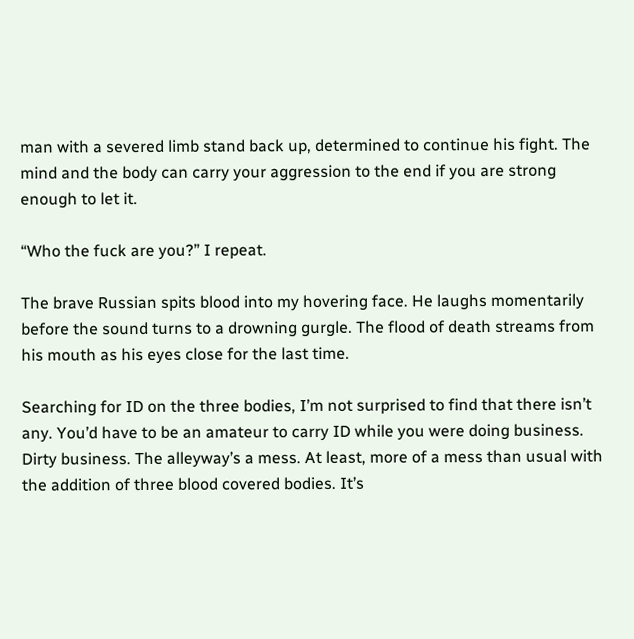man with a severed limb stand back up, determined to continue his fight. The mind and the body can carry your aggression to the end if you are strong enough to let it.

“Who the fuck are you?” I repeat.

The brave Russian spits blood into my hovering face. He laughs momentarily before the sound turns to a drowning gurgle. The flood of death streams from his mouth as his eyes close for the last time.

Searching for ID on the three bodies, I’m not surprised to find that there isn’t any. You’d have to be an amateur to carry ID while you were doing business. Dirty business. The alleyway’s a mess. At least, more of a mess than usual with the addition of three blood covered bodies. It’s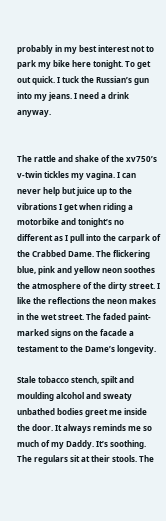probably in my best interest not to park my bike here tonight. To get out quick. I tuck the Russian’s gun into my jeans. I need a drink anyway.


The rattle and shake of the xv750’s v-twin tickles my vagina. I can never help but juice up to the vibrations I get when riding a motorbike and tonight’s no different as I pull into the carpark of the Crabbed Dame. The flickering blue, pink and yellow neon soothes the atmosphere of the dirty street. I like the reflections the neon makes in the wet street. The faded paint-marked signs on the facade a testament to the Dame’s longevity.

Stale tobacco stench, spilt and moulding alcohol and sweaty unbathed bodies greet me inside the door. It always reminds me so much of my Daddy. It’s soothing. The regulars sit at their stools. The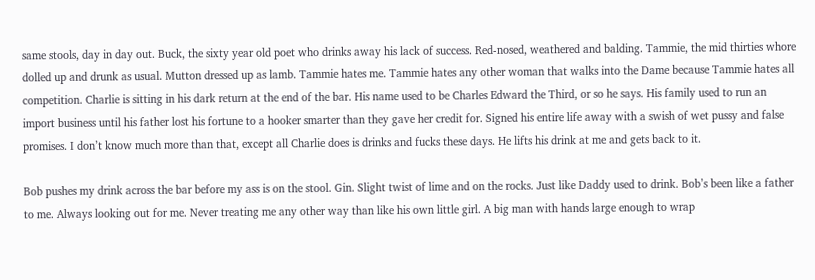same stools, day in day out. Buck, the sixty year old poet who drinks away his lack of success. Red-nosed, weathered and balding. Tammie, the mid thirties whore dolled up and drunk as usual. Mutton dressed up as lamb. Tammie hates me. Tammie hates any other woman that walks into the Dame because Tammie hates all competition. Charlie is sitting in his dark return at the end of the bar. His name used to be Charles Edward the Third, or so he says. His family used to run an import business until his father lost his fortune to a hooker smarter than they gave her credit for. Signed his entire life away with a swish of wet pussy and false promises. I don’t know much more than that, except all Charlie does is drinks and fucks these days. He lifts his drink at me and gets back to it.

Bob pushes my drink across the bar before my ass is on the stool. Gin. Slight twist of lime and on the rocks. Just like Daddy used to drink. Bob’s been like a father to me. Always looking out for me. Never treating me any other way than like his own little girl. A big man with hands large enough to wrap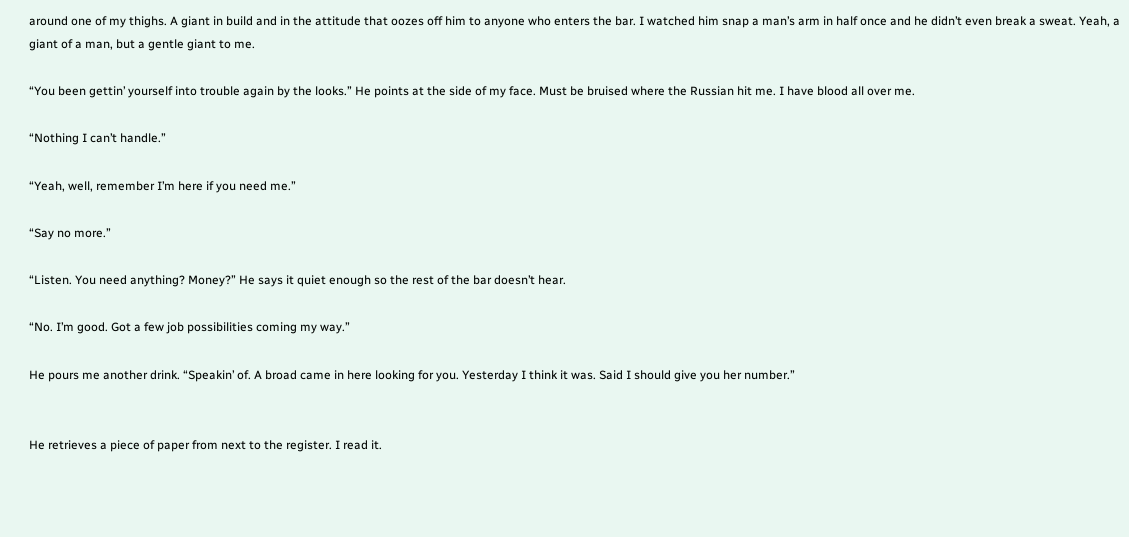around one of my thighs. A giant in build and in the attitude that oozes off him to anyone who enters the bar. I watched him snap a man’s arm in half once and he didn’t even break a sweat. Yeah, a giant of a man, but a gentle giant to me.

“You been gettin’ yourself into trouble again by the looks.” He points at the side of my face. Must be bruised where the Russian hit me. I have blood all over me.

“Nothing I can’t handle.”

“Yeah, well, remember I’m here if you need me.”

“Say no more.”

“Listen. You need anything? Money?” He says it quiet enough so the rest of the bar doesn’t hear.

“No. I’m good. Got a few job possibilities coming my way.”

He pours me another drink. “Speakin’ of. A broad came in here looking for you. Yesterday I think it was. Said I should give you her number.”


He retrieves a piece of paper from next to the register. I read it.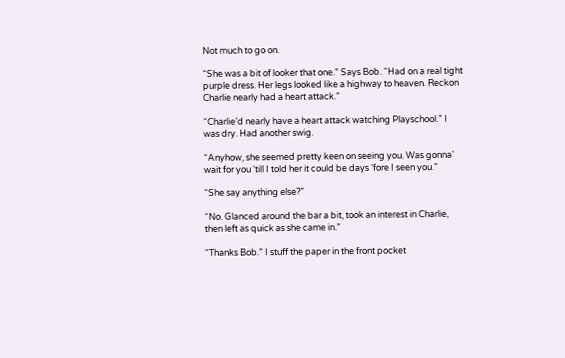Not much to go on.

“She was a bit of looker that one.” Says Bob. “Had on a real tight purple dress. Her legs looked like a highway to heaven. Reckon Charlie nearly had a heart attack.”

“Charlie’d nearly have a heart attack watching Playschool.” I was dry. Had another swig.

“Anyhow, she seemed pretty keen on seeing you. Was gonna’ wait for you ‘till I told her it could be days ‘fore I seen you.”

“She say anything else?”

“No. Glanced around the bar a bit, took an interest in Charlie, then left as quick as she came in.”

“Thanks Bob.” I stuff the paper in the front pocket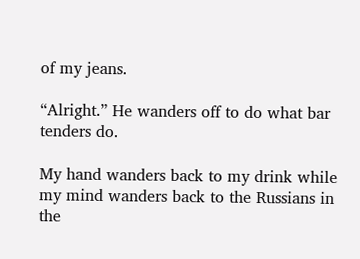of my jeans.

“Alright.” He wanders off to do what bar tenders do.

My hand wanders back to my drink while my mind wanders back to the Russians in the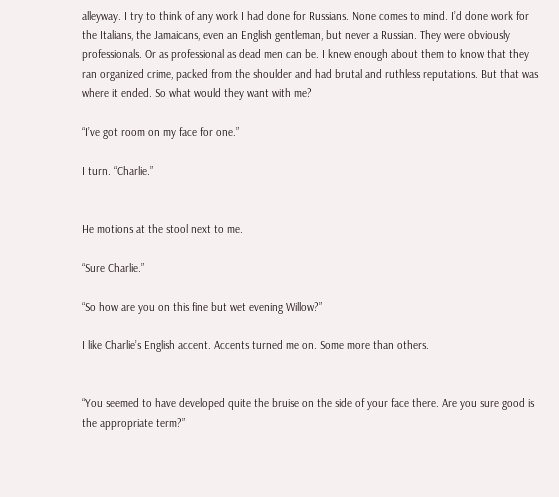alleyway. I try to think of any work I had done for Russians. None comes to mind. I’d done work for the Italians, the Jamaicans, even an English gentleman, but never a Russian. They were obviously professionals. Or as professional as dead men can be. I knew enough about them to know that they ran organized crime, packed from the shoulder and had brutal and ruthless reputations. But that was where it ended. So what would they want with me?

“I’ve got room on my face for one.”

I turn. “Charlie.”


He motions at the stool next to me.

“Sure Charlie.”

“So how are you on this fine but wet evening Willow?”

I like Charlie’s English accent. Accents turned me on. Some more than others.


“You seemed to have developed quite the bruise on the side of your face there. Are you sure good is the appropriate term?”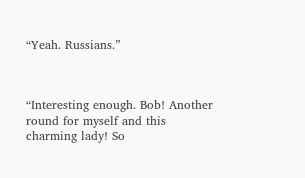“Yeah. Russians.”



“Interesting enough. Bob! Another round for myself and this charming lady! So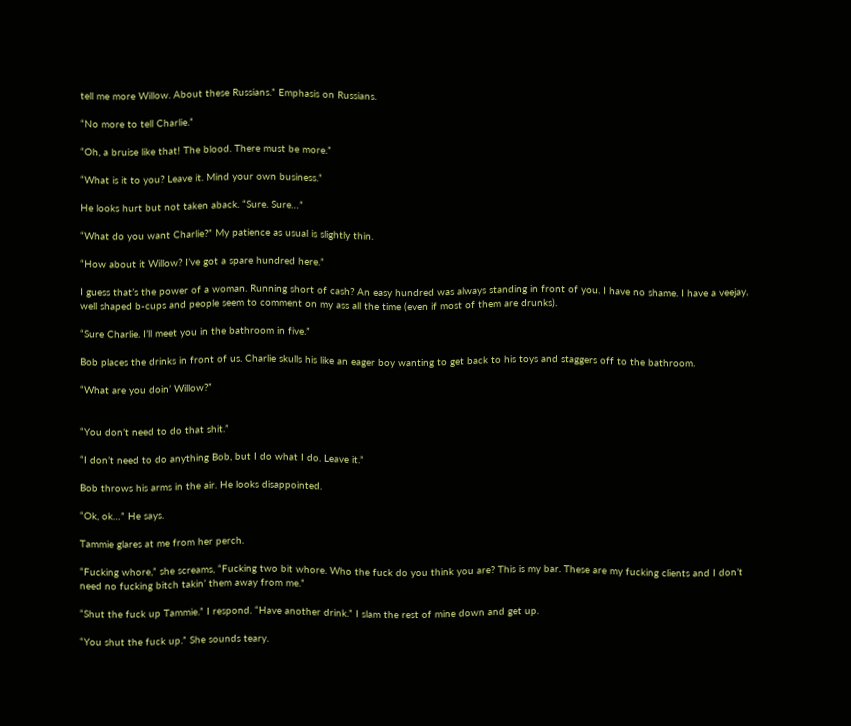tell me more Willow. About these Russians.” Emphasis on Russians.

“No more to tell Charlie.”

“Oh, a bruise like that! The blood. There must be more.”

“What is it to you? Leave it. Mind your own business.”

He looks hurt but not taken aback. “Sure. Sure…”

“What do you want Charlie?” My patience as usual is slightly thin.

“How about it Willow? I’ve got a spare hundred here.”

I guess that’s the power of a woman. Running short of cash? An easy hundred was always standing in front of you. I have no shame. I have a veejay, well shaped b-cups and people seem to comment on my ass all the time (even if most of them are drunks).

“Sure Charlie. I’ll meet you in the bathroom in five.”

Bob places the drinks in front of us. Charlie skulls his like an eager boy wanting to get back to his toys and staggers off to the bathroom.

“What are you doin’ Willow?”


“You don’t need to do that shit.”

“I don’t need to do anything Bob, but I do what I do. Leave it.”

Bob throws his arms in the air. He looks disappointed.

“Ok, ok…” He says.

Tammie glares at me from her perch.

“Fucking whore,” she screams, “Fucking two bit whore. Who the fuck do you think you are? This is my bar. These are my fucking clients and I don’t need no fucking bitch takin’ them away from me.”

“Shut the fuck up Tammie.” I respond. “Have another drink.” I slam the rest of mine down and get up.

“You shut the fuck up.” She sounds teary.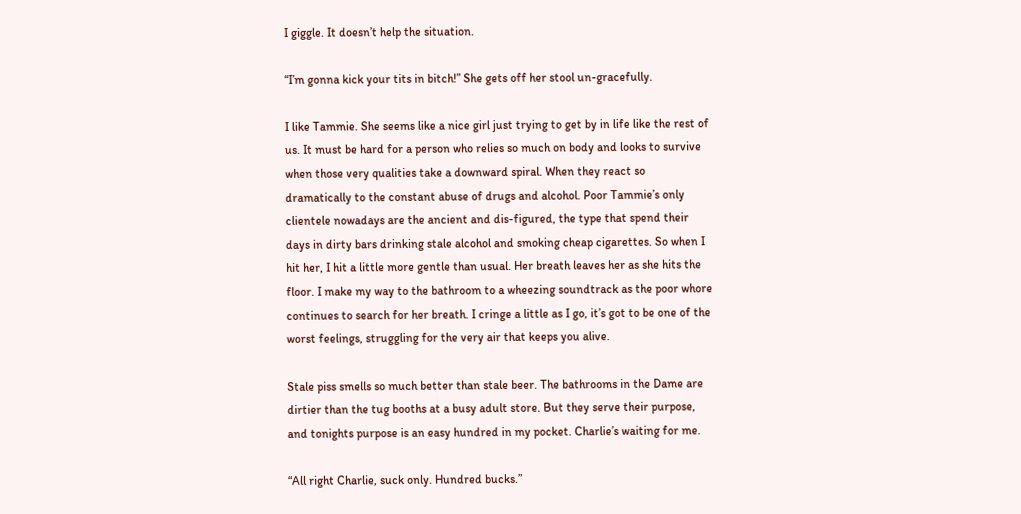I giggle. It doesn’t help the situation.

“I’m gonna kick your tits in bitch!” She gets off her stool un-gracefully.

I like Tammie. She seems like a nice girl just trying to get by in life like the rest of us. It must be hard for a person who relies so much on body and looks to survive when those very qualities take a downward spiral. When they react so dramatically to the constant abuse of drugs and alcohol. Poor Tammie’s only clientele nowadays are the ancient and dis-figured, the type that spend their days in dirty bars drinking stale alcohol and smoking cheap cigarettes. So when I hit her, I hit a little more gentle than usual. Her breath leaves her as she hits the floor. I make my way to the bathroom to a wheezing soundtrack as the poor whore continues to search for her breath. I cringe a little as I go, it’s got to be one of the worst feelings, struggling for the very air that keeps you alive.

Stale piss smells so much better than stale beer. The bathrooms in the Dame are dirtier than the tug booths at a busy adult store. But they serve their purpose, and tonights purpose is an easy hundred in my pocket. Charlie’s waiting for me.

“All right Charlie, suck only. Hundred bucks.”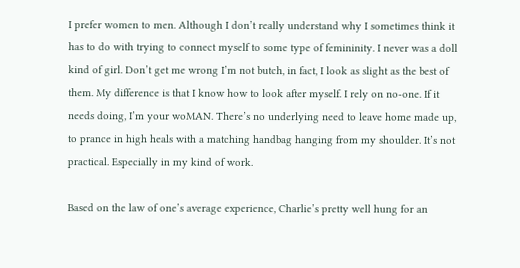I prefer women to men. Although I don’t really understand why I sometimes think it has to do with trying to connect myself to some type of femininity. I never was a doll kind of girl. Don’t get me wrong I’m not butch, in fact, I look as slight as the best of them. My difference is that I know how to look after myself. I rely on no-one. If it needs doing, I’m your woMAN. There’s no underlying need to leave home made up, to prance in high heals with a matching handbag hanging from my shoulder. It’s not practical. Especially in my kind of work.

Based on the law of one’s average experience, Charlie’s pretty well hung for an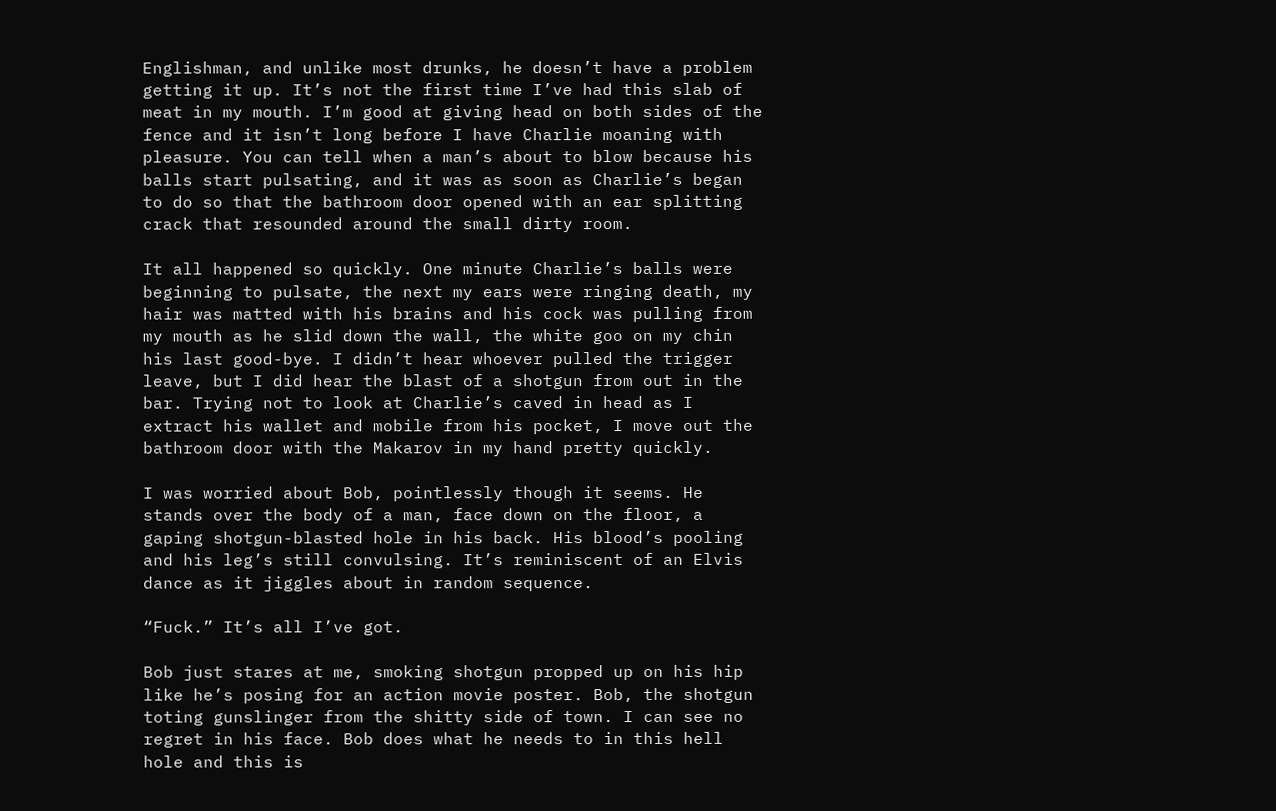Englishman, and unlike most drunks, he doesn’t have a problem getting it up. It’s not the first time I’ve had this slab of meat in my mouth. I’m good at giving head on both sides of the fence and it isn’t long before I have Charlie moaning with pleasure. You can tell when a man’s about to blow because his balls start pulsating, and it was as soon as Charlie’s began to do so that the bathroom door opened with an ear splitting crack that resounded around the small dirty room.

It all happened so quickly. One minute Charlie’s balls were beginning to pulsate, the next my ears were ringing death, my hair was matted with his brains and his cock was pulling from my mouth as he slid down the wall, the white goo on my chin his last good-bye. I didn’t hear whoever pulled the trigger leave, but I did hear the blast of a shotgun from out in the bar. Trying not to look at Charlie’s caved in head as I extract his wallet and mobile from his pocket, I move out the bathroom door with the Makarov in my hand pretty quickly.

I was worried about Bob, pointlessly though it seems. He stands over the body of a man, face down on the floor, a gaping shotgun-blasted hole in his back. His blood’s pooling and his leg’s still convulsing. It’s reminiscent of an Elvis dance as it jiggles about in random sequence.

“Fuck.” It’s all I’ve got.

Bob just stares at me, smoking shotgun propped up on his hip like he’s posing for an action movie poster. Bob, the shotgun toting gunslinger from the shitty side of town. I can see no regret in his face. Bob does what he needs to in this hell hole and this is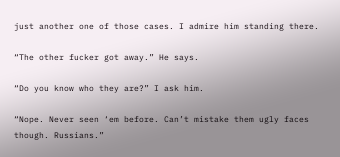just another one of those cases. I admire him standing there.

“The other fucker got away.” He says.

“Do you know who they are?” I ask him.

“Nope. Never seen ‘em before. Can’t mistake them ugly faces though. Russians.”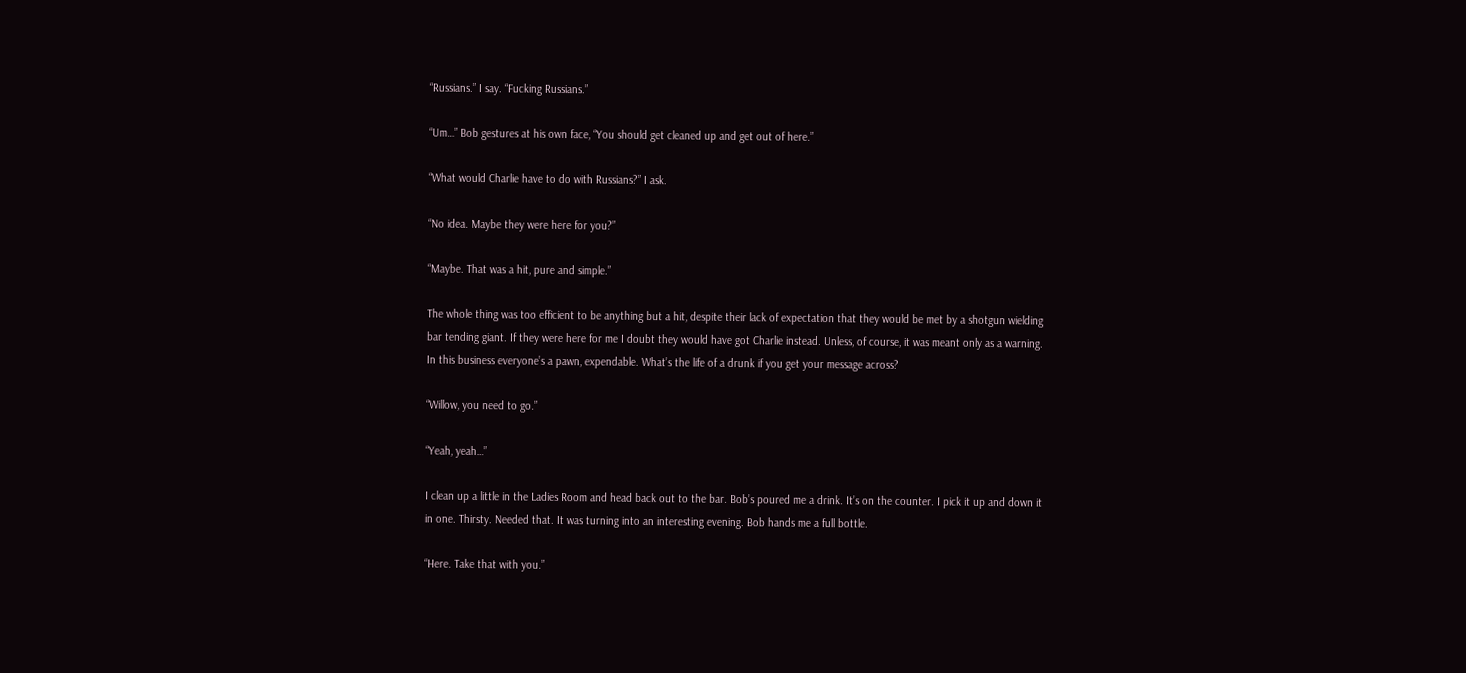“Russians.” I say. “Fucking Russians.”

“Um…” Bob gestures at his own face, “You should get cleaned up and get out of here.”

“What would Charlie have to do with Russians?” I ask.

“No idea. Maybe they were here for you?”

“Maybe. That was a hit, pure and simple.”

The whole thing was too efficient to be anything but a hit, despite their lack of expectation that they would be met by a shotgun wielding bar tending giant. If they were here for me I doubt they would have got Charlie instead. Unless, of course, it was meant only as a warning. In this business everyone’s a pawn, expendable. What’s the life of a drunk if you get your message across?

“Willow, you need to go.”

“Yeah, yeah…”

I clean up a little in the Ladies Room and head back out to the bar. Bob’s poured me a drink. It’s on the counter. I pick it up and down it in one. Thirsty. Needed that. It was turning into an interesting evening. Bob hands me a full bottle.

“Here. Take that with you.”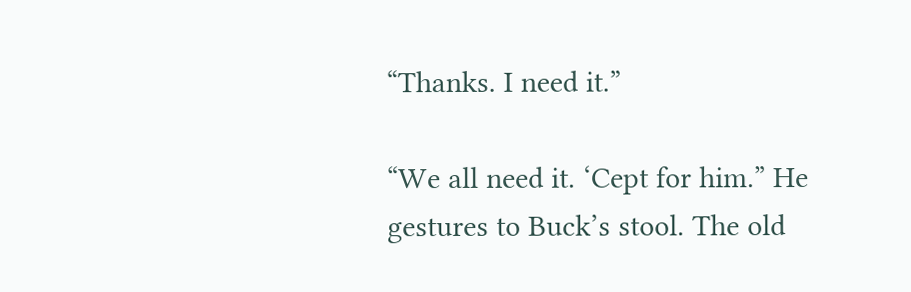“Thanks. I need it.”

“We all need it. ‘Cept for him.” He gestures to Buck’s stool. The old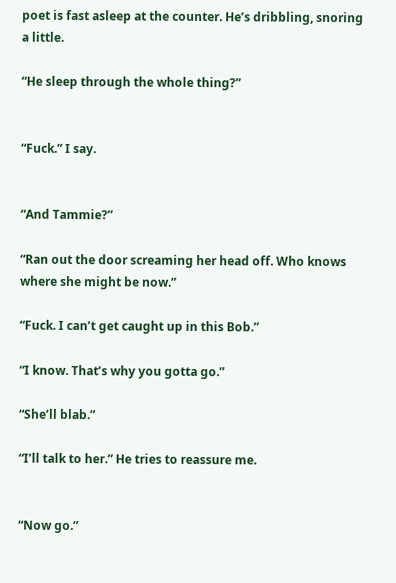poet is fast asleep at the counter. He’s dribbling, snoring a little.

“He sleep through the whole thing?”


“Fuck.” I say.


“And Tammie?”

“Ran out the door screaming her head off. Who knows where she might be now.”

“Fuck. I can’t get caught up in this Bob.”

“I know. That’s why you gotta go.”

“She’ll blab.”

“I’ll talk to her.” He tries to reassure me.


“Now go.”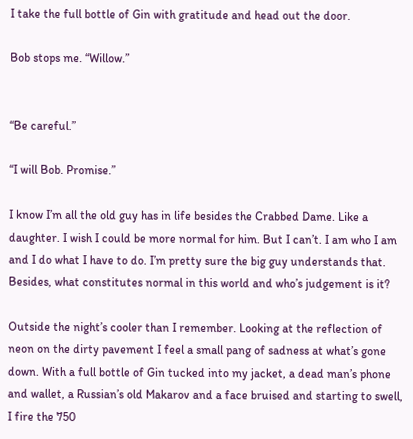I take the full bottle of Gin with gratitude and head out the door.

Bob stops me. “Willow.”


“Be careful.”

“I will Bob. Promise.”

I know I’m all the old guy has in life besides the Crabbed Dame. Like a daughter. I wish I could be more normal for him. But I can’t. I am who I am and I do what I have to do. I’m pretty sure the big guy understands that. Besides, what constitutes normal in this world and who’s judgement is it?

Outside the night’s cooler than I remember. Looking at the reflection of neon on the dirty pavement I feel a small pang of sadness at what’s gone down. With a full bottle of Gin tucked into my jacket, a dead man’s phone and wallet, a Russian’s old Makarov and a face bruised and starting to swell, I fire the 750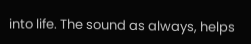into life. The sound as always, helps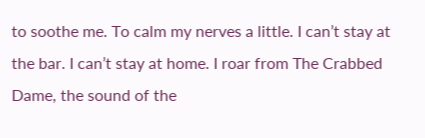to soothe me. To calm my nerves a little. I can’t stay at the bar. I can’t stay at home. I roar from The Crabbed Dame, the sound of the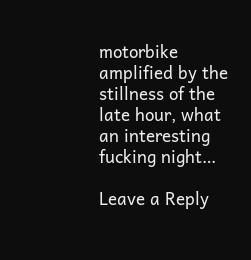motorbike amplified by the stillness of the late hour, what an interesting fucking night…

Leave a Reply